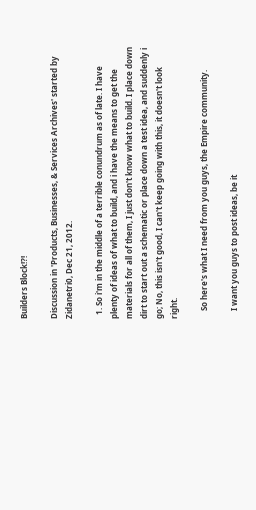Builders Block!?!

Discussion in 'Products, Businesses, & Services Archives' started by Zidanetri0, Dec 21, 2012.

  1. So i'm in the middle of a terrible conundrum as of late. I have plenty of ideas of what to build, and i have the means to get the materials for all of them, I just don't know what to build. I place down dirt to start out a schematic or place down a test idea, and suddenly i go; No, this isn't good, I can't keep going with this, it doesn't look right.

    So here's what I need from you guys, the Empire community.

    I want you guys to post ideas, be it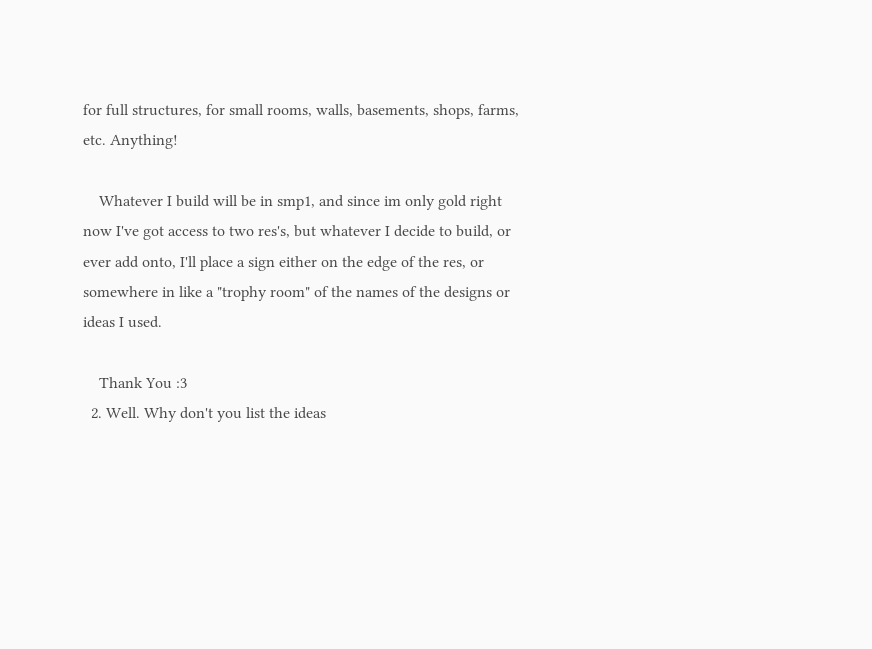for full structures, for small rooms, walls, basements, shops, farms, etc. Anything!

    Whatever I build will be in smp1, and since im only gold right now I've got access to two res's, but whatever I decide to build, or ever add onto, I'll place a sign either on the edge of the res, or somewhere in like a "trophy room" of the names of the designs or ideas I used.

    Thank You :3
  2. Well. Why don't you list the ideas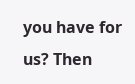you have for us? Then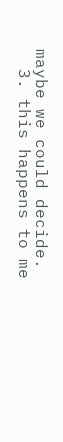maybe we could decide.
  3. this happens to me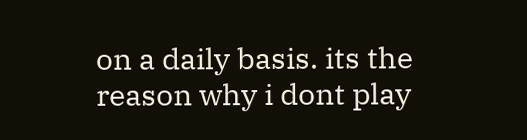on a daily basis. its the reason why i dont play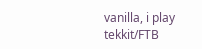vanilla, i play tekkit/FTB